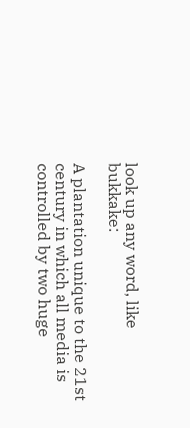look up any word, like bukkake:

A plantation unique to the 21st century in which all media is controlled by two huge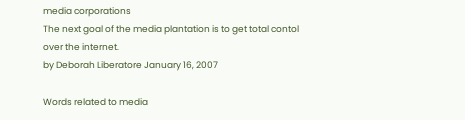media corporations
The next goal of the media plantation is to get total contol over the internet.
by Deborah Liberatore January 16, 2007

Words related to media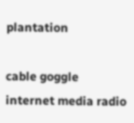plantation

cable goggle internet media radio